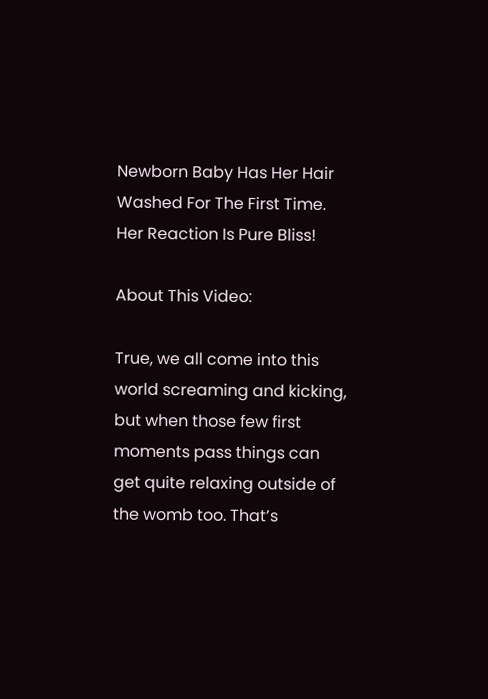Newborn Baby Has Her Hair Washed For The First Time. Her Reaction Is Pure Bliss!

About This Video:

True, we all come into this world screaming and kicking, but when those few first moments pass things can get quite relaxing outside of the womb too. That’s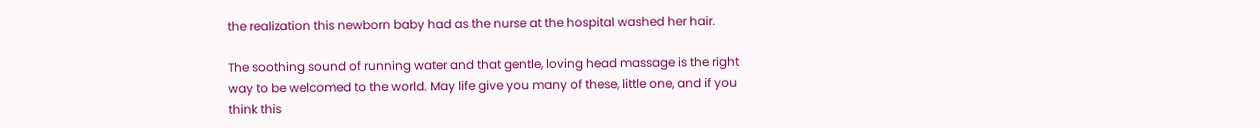the realization this newborn baby had as the nurse at the hospital washed her hair.

The soothing sound of running water and that gentle, loving head massage is the right way to be welcomed to the world. May life give you many of these, little one, and if you think this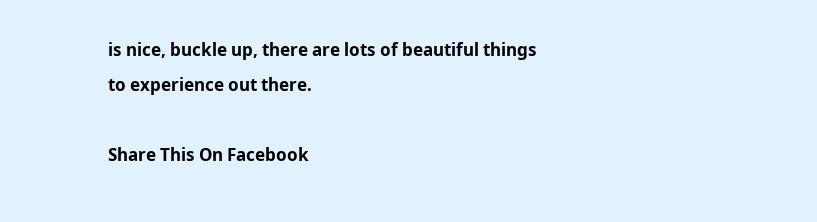is nice, buckle up, there are lots of beautiful things to experience out there.

Share This On Facebook